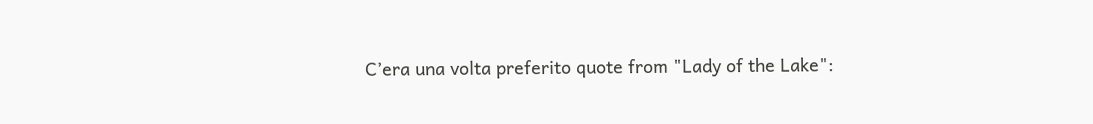C’era una volta preferito quote from "Lady of the Lake":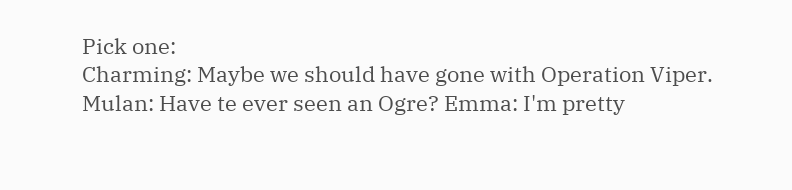Pick one:
Charming: Maybe we should have gone with Operation Viper.
Mulan: Have te ever seen an Ogre? Emma: I'm pretty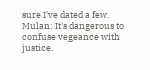sure I've dated a few.
Mulan: It's dangerous to confuse vegeance with justice.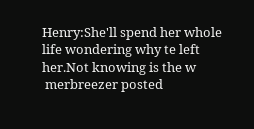Henry:She'll spend her whole life wondering why te left her.Not knowing is the w
 merbreezer posted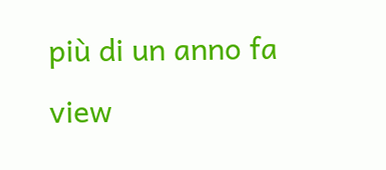più di un anno fa
view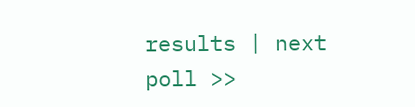results | next poll >>